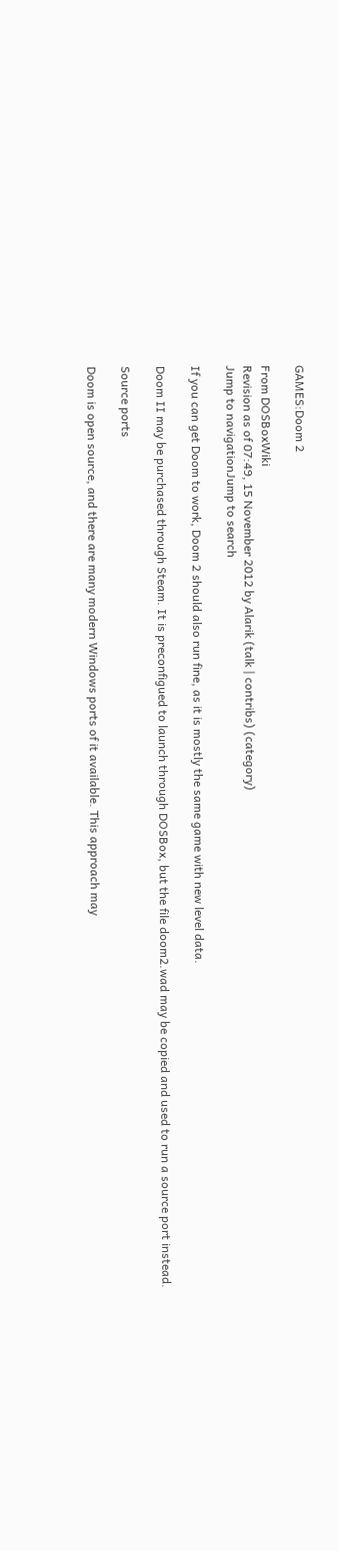GAMES:Doom 2

From DOSBoxWiki
Revision as of 07:49, 15 November 2012 by Alarik (talk | contribs) (category)
Jump to navigationJump to search

If you can get Doom to work, Doom 2 should also run fine, as it is mostly the same game with new level data.

Doom II may be purchased through Steam. It is preconfigued to launch through DOSBox, but the file doom2.wad may be copied and used to run a source port instead.

Source ports

Doom is open source, and there are many modern Windows ports of it available. This approach may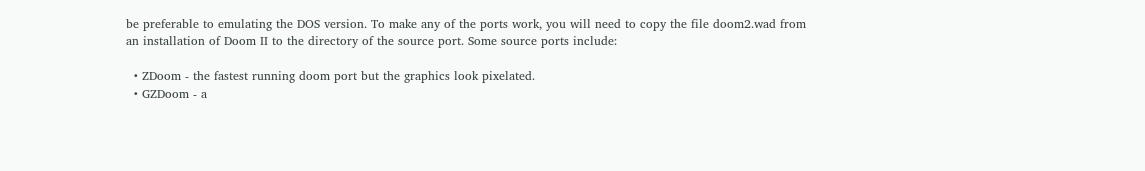be preferable to emulating the DOS version. To make any of the ports work, you will need to copy the file doom2.wad from an installation of Doom II to the directory of the source port. Some source ports include:

  • ZDoom - the fastest running doom port but the graphics look pixelated.
  • GZDoom - a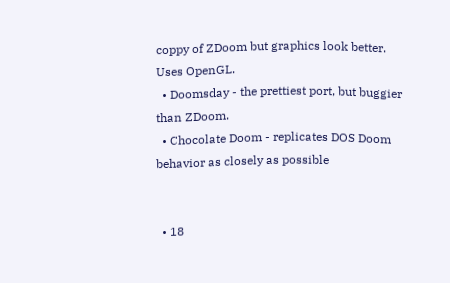coppy of ZDoom but graphics look better. Uses OpenGL.
  • Doomsday - the prettiest port, but buggier than ZDoom.
  • Chocolate Doom - replicates DOS Doom behavior as closely as possible


  • 18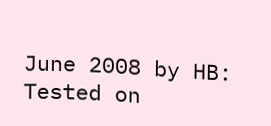June 2008 by HB:
Tested on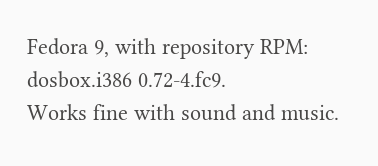Fedora 9, with repository RPM: dosbox.i386 0.72-4.fc9.
Works fine with sound and music.